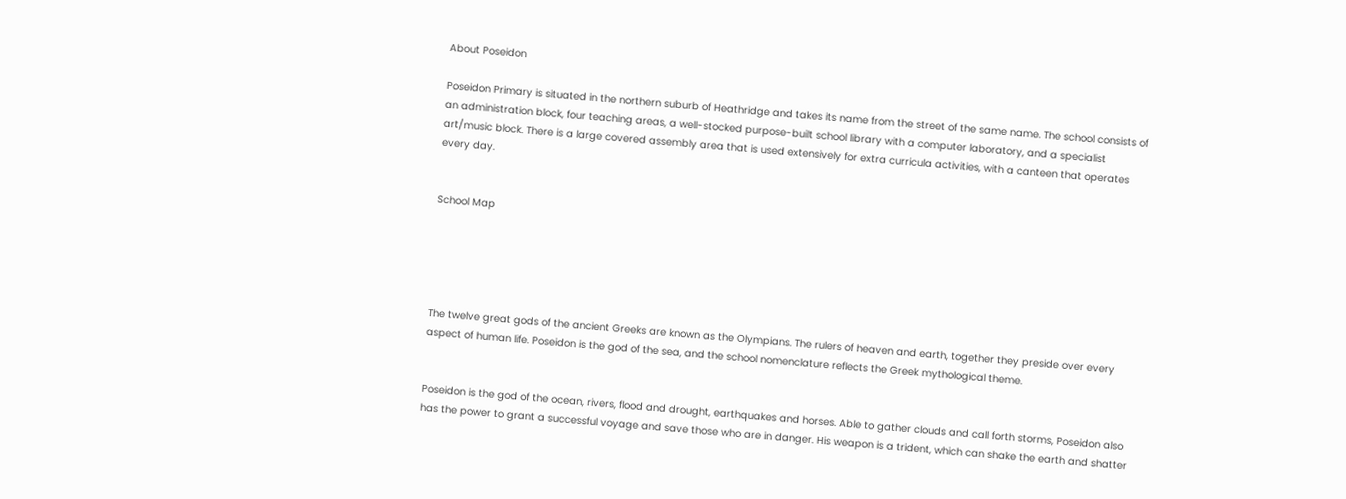About Poseidon

Poseidon Primary is situated in the northern suburb of Heathridge and takes its name from the street of the same name. The school consists of an administration block, four teaching areas, a well-stocked purpose-built school library with a computer laboratory, and a specialist art/music block. There is a large covered assembly area that is used extensively for extra curricula activities, with a canteen that operates every day.


School Map





The twelve great gods of the ancient Greeks are known as the Olympians. The rulers of heaven and earth, together they preside over every aspect of human life. Poseidon is the god of the sea, and the school nomenclature reflects the Greek mythological theme.


Poseidon is the god of the ocean, rivers, flood and drought, earthquakes and horses. Able to gather clouds and call forth storms, Poseidon also has the power to grant a successful voyage and save those who are in danger. His weapon is a trident, which can shake the earth and shatter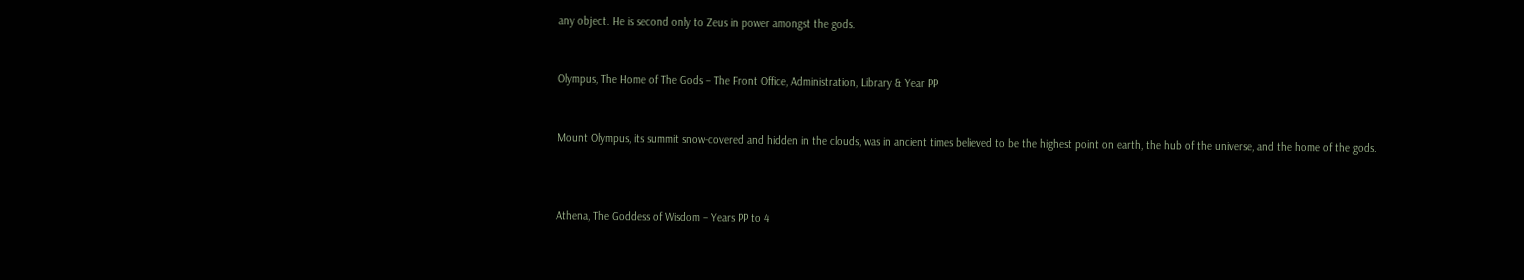any object. He is second only to Zeus in power amongst the gods.


Olympus, The Home of The Gods – The Front Office, Administration, Library & Year PP


Mount Olympus, its summit snow-covered and hidden in the clouds, was in ancient times believed to be the highest point on earth, the hub of the universe, and the home of the gods.



Athena, The Goddess of Wisdom – Years PP to 4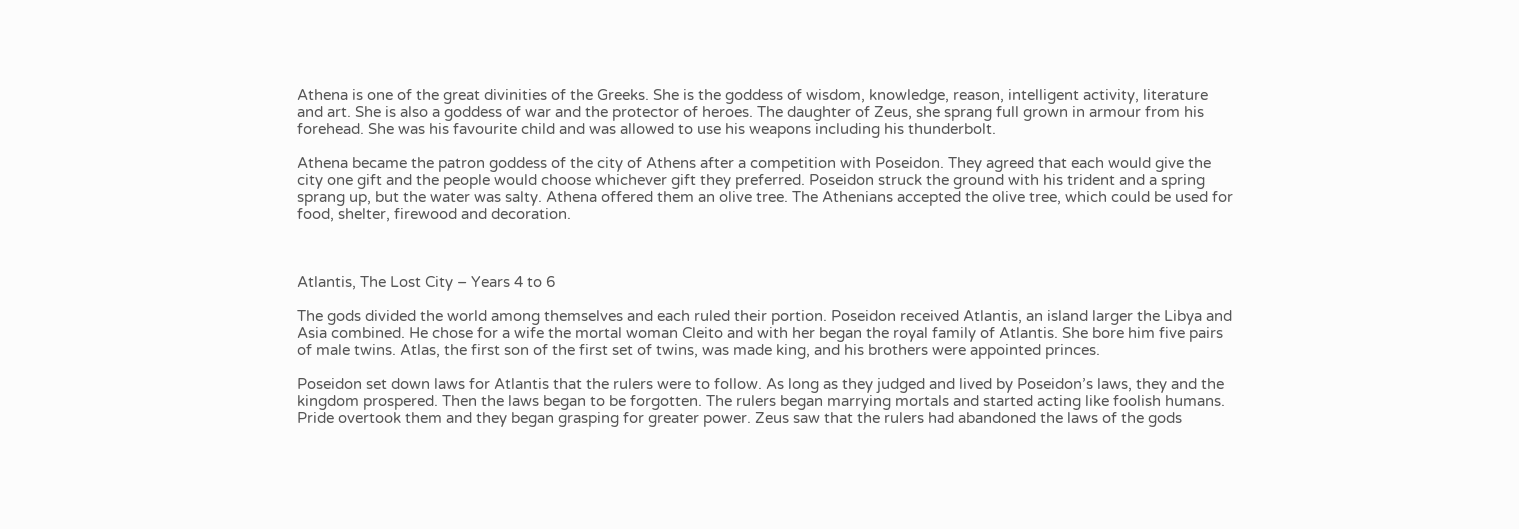Athena is one of the great divinities of the Greeks. She is the goddess of wisdom, knowledge, reason, intelligent activity, literature and art. She is also a goddess of war and the protector of heroes. The daughter of Zeus, she sprang full grown in armour from his forehead. She was his favourite child and was allowed to use his weapons including his thunderbolt.

Athena became the patron goddess of the city of Athens after a competition with Poseidon. They agreed that each would give the city one gift and the people would choose whichever gift they preferred. Poseidon struck the ground with his trident and a spring sprang up, but the water was salty. Athena offered them an olive tree. The Athenians accepted the olive tree, which could be used for food, shelter, firewood and decoration.



Atlantis, The Lost City – Years 4 to 6

The gods divided the world among themselves and each ruled their portion. Poseidon received Atlantis, an island larger the Libya and Asia combined. He chose for a wife the mortal woman Cleito and with her began the royal family of Atlantis. She bore him five pairs of male twins. Atlas, the first son of the first set of twins, was made king, and his brothers were appointed princes.

Poseidon set down laws for Atlantis that the rulers were to follow. As long as they judged and lived by Poseidon’s laws, they and the kingdom prospered. Then the laws began to be forgotten. The rulers began marrying mortals and started acting like foolish humans. Pride overtook them and they began grasping for greater power. Zeus saw that the rulers had abandoned the laws of the gods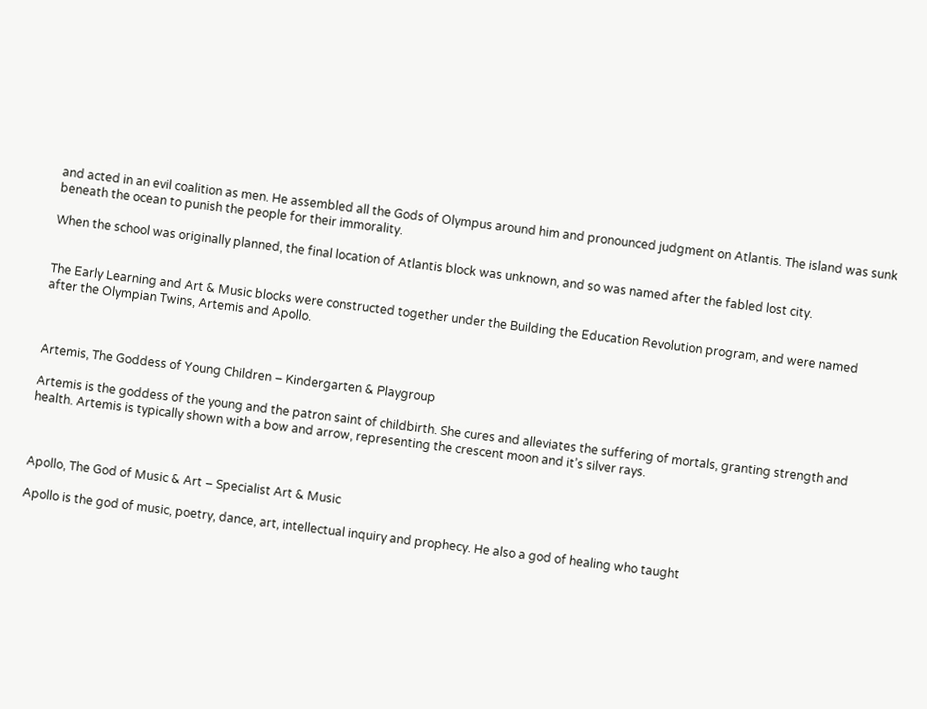and acted in an evil coalition as men. He assembled all the Gods of Olympus around him and pronounced judgment on Atlantis. The island was sunk beneath the ocean to punish the people for their immorality.

When the school was originally planned, the final location of Atlantis block was unknown, and so was named after the fabled lost city.


The Early Learning and Art & Music blocks were constructed together under the Building the Education Revolution program, and were named after the Olympian Twins, Artemis and Apollo.



Artemis, The Goddess of Young Children – Kindergarten & Playgroup

Artemis is the goddess of the young and the patron saint of childbirth. She cures and alleviates the suffering of mortals, granting strength and health. Artemis is typically shown with a bow and arrow, representing the crescent moon and it’s silver rays.



Apollo, The God of Music & Art – Specialist Art & Music

Apollo is the god of music, poetry, dance, art, intellectual inquiry and prophecy. He also a god of healing who taught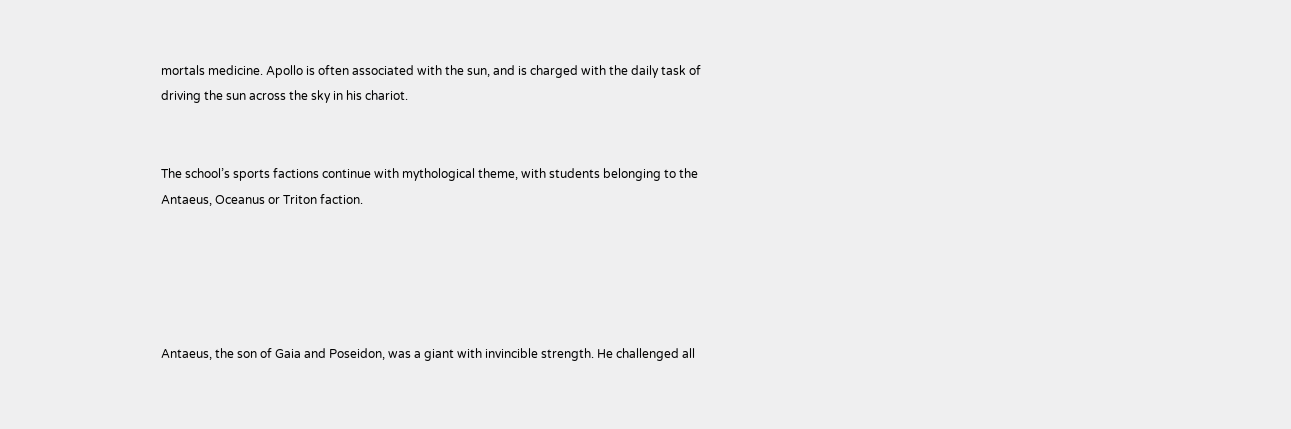mortals medicine. Apollo is often associated with the sun, and is charged with the daily task of driving the sun across the sky in his chariot.


The school’s sports factions continue with mythological theme, with students belonging to the Antaeus, Oceanus or Triton faction.





Antaeus, the son of Gaia and Poseidon, was a giant with invincible strength. He challenged all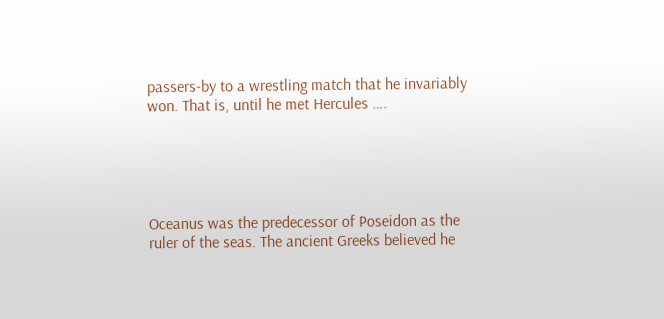passers-by to a wrestling match that he invariably won. That is, until he met Hercules ….





Oceanus was the predecessor of Poseidon as the ruler of the seas. The ancient Greeks believed he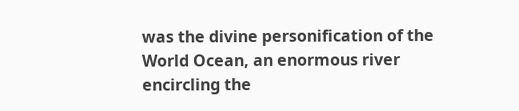was the divine personification of the World Ocean, an enormous river encircling the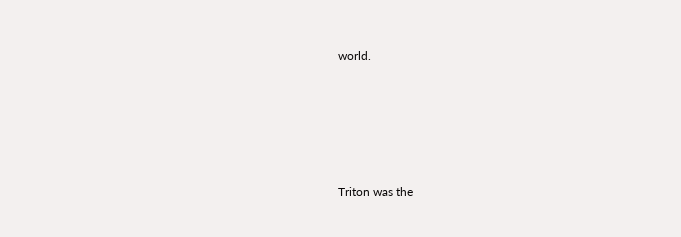world.





Triton was the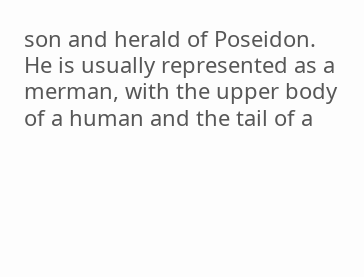son and herald of Poseidon. He is usually represented as a merman, with the upper body of a human and the tail of a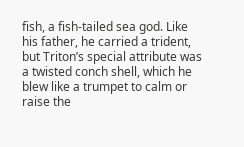fish, a fish-tailed sea god. Like his father, he carried a trident, but Triton’s special attribute was a twisted conch shell, which he blew like a trumpet to calm or raise the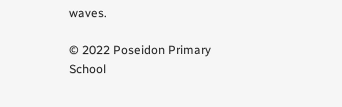waves.

© 2022 Poseidon Primary School